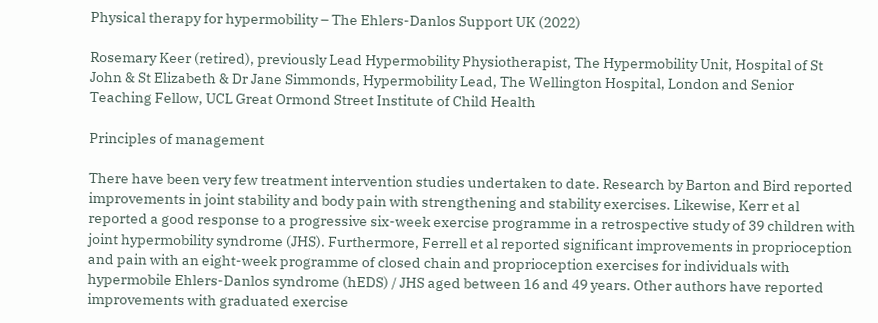Physical therapy for hypermobility – The Ehlers-Danlos Support UK (2022)

Rosemary Keer (retired), previously Lead Hypermobility Physiotherapist, The Hypermobility Unit, Hospital of St John & St Elizabeth & Dr Jane Simmonds, Hypermobility Lead, The Wellington Hospital, London and Senior Teaching Fellow, UCL Great Ormond Street Institute of Child Health

Principles of management

There have been very few treatment intervention studies undertaken to date. Research by Barton and Bird reported improvements in joint stability and body pain with strengthening and stability exercises. Likewise, Kerr et al reported a good response to a progressive six-week exercise programme in a retrospective study of 39 children with joint hypermobility syndrome (JHS). Furthermore, Ferrell et al reported significant improvements in proprioception and pain with an eight-week programme of closed chain and proprioception exercises for individuals with hypermobile Ehlers-Danlos syndrome (hEDS) / JHS aged between 16 and 49 years. Other authors have reported improvements with graduated exercise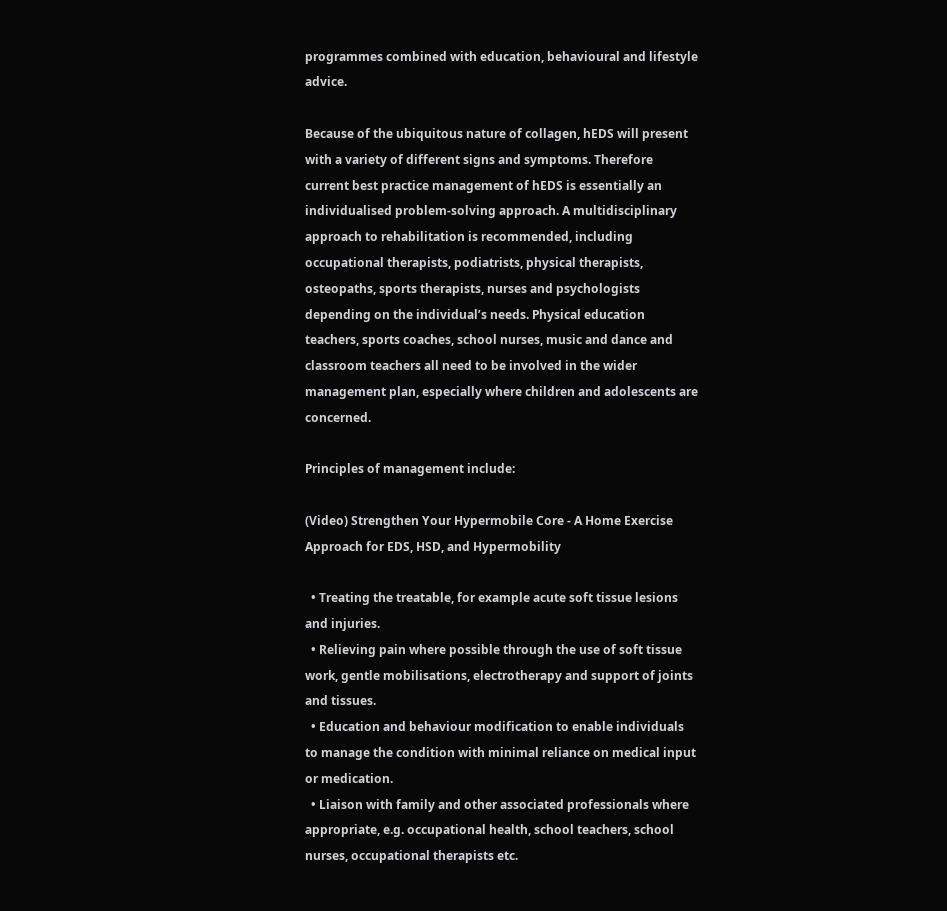programmes combined with education, behavioural and lifestyle advice.

Because of the ubiquitous nature of collagen, hEDS will present with a variety of different signs and symptoms. Therefore current best practice management of hEDS is essentially an individualised problem-solving approach. A multidisciplinary approach to rehabilitation is recommended, including occupational therapists, podiatrists, physical therapists, osteopaths, sports therapists, nurses and psychologists depending on the individual’s needs. Physical education teachers, sports coaches, school nurses, music and dance and classroom teachers all need to be involved in the wider management plan, especially where children and adolescents are concerned.

Principles of management include:

(Video) Strengthen Your Hypermobile Core - A Home Exercise Approach for EDS, HSD, and Hypermobility

  • Treating the treatable, for example acute soft tissue lesions and injuries.
  • Relieving pain where possible through the use of soft tissue work, gentle mobilisations, electrotherapy and support of joints and tissues.
  • Education and behaviour modification to enable individuals to manage the condition with minimal reliance on medical input or medication.
  • Liaison with family and other associated professionals where appropriate, e.g. occupational health, school teachers, school nurses, occupational therapists etc.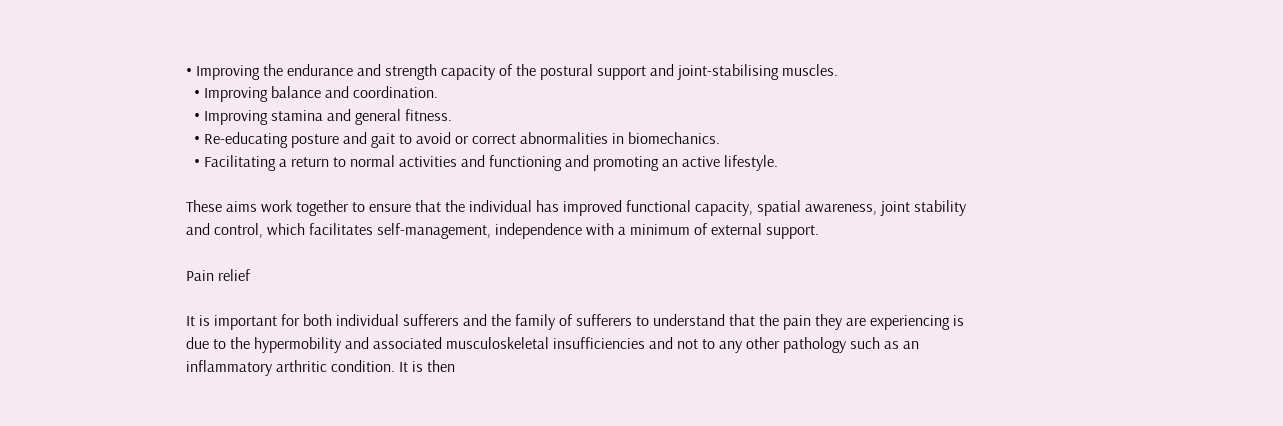• Improving the endurance and strength capacity of the postural support and joint-stabilising muscles.
  • Improving balance and coordination.
  • Improving stamina and general fitness.
  • Re-educating posture and gait to avoid or correct abnormalities in biomechanics.
  • Facilitating a return to normal activities and functioning and promoting an active lifestyle.

These aims work together to ensure that the individual has improved functional capacity, spatial awareness, joint stability and control, which facilitates self-management, independence with a minimum of external support.

Pain relief

It is important for both individual sufferers and the family of sufferers to understand that the pain they are experiencing is due to the hypermobility and associated musculoskeletal insufficiencies and not to any other pathology such as an inflammatory arthritic condition. It is then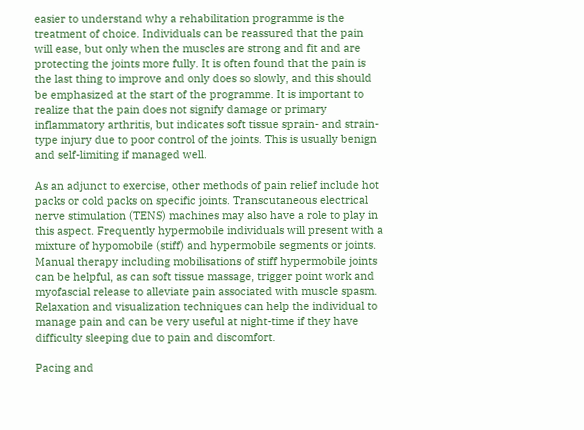easier to understand why a rehabilitation programme is the treatment of choice. Individuals can be reassured that the pain will ease, but only when the muscles are strong and fit and are protecting the joints more fully. It is often found that the pain is the last thing to improve and only does so slowly, and this should be emphasized at the start of the programme. It is important to realize that the pain does not signify damage or primary inflammatory arthritis, but indicates soft tissue sprain- and strain-type injury due to poor control of the joints. This is usually benign and self-limiting if managed well.

As an adjunct to exercise, other methods of pain relief include hot packs or cold packs on specific joints. Transcutaneous electrical nerve stimulation (TENS) machines may also have a role to play in this aspect. Frequently hypermobile individuals will present with a mixture of hypomobile (stiff) and hypermobile segments or joints. Manual therapy including mobilisations of stiff hypermobile joints can be helpful, as can soft tissue massage, trigger point work and myofascial release to alleviate pain associated with muscle spasm. Relaxation and visualization techniques can help the individual to manage pain and can be very useful at night-time if they have difficulty sleeping due to pain and discomfort.

Pacing and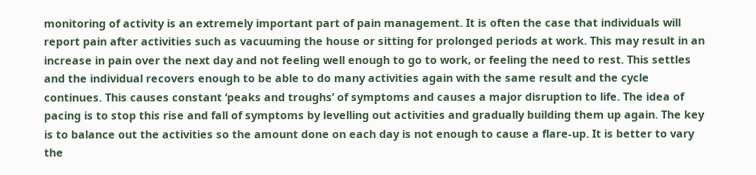monitoring of activity is an extremely important part of pain management. It is often the case that individuals will report pain after activities such as vacuuming the house or sitting for prolonged periods at work. This may result in an increase in pain over the next day and not feeling well enough to go to work, or feeling the need to rest. This settles and the individual recovers enough to be able to do many activities again with the same result and the cycle continues. This causes constant ‘peaks and troughs’ of symptoms and causes a major disruption to life. The idea of pacing is to stop this rise and fall of symptoms by levelling out activities and gradually building them up again. The key is to balance out the activities so the amount done on each day is not enough to cause a flare-up. It is better to vary the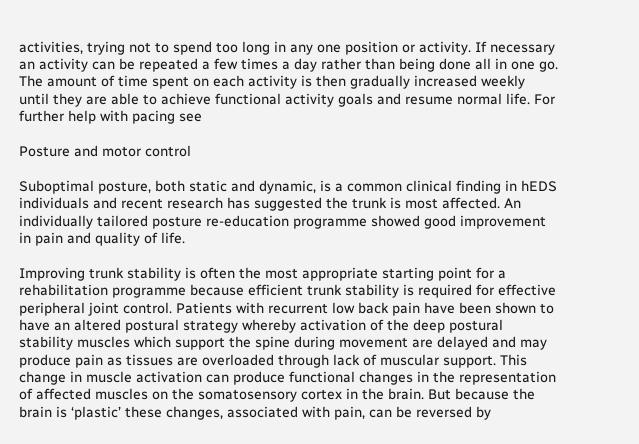activities, trying not to spend too long in any one position or activity. If necessary an activity can be repeated a few times a day rather than being done all in one go. The amount of time spent on each activity is then gradually increased weekly until they are able to achieve functional activity goals and resume normal life. For further help with pacing see

Posture and motor control

Suboptimal posture, both static and dynamic, is a common clinical finding in hEDS individuals and recent research has suggested the trunk is most affected. An individually tailored posture re-education programme showed good improvement in pain and quality of life.

Improving trunk stability is often the most appropriate starting point for a rehabilitation programme because efficient trunk stability is required for effective peripheral joint control. Patients with recurrent low back pain have been shown to have an altered postural strategy whereby activation of the deep postural stability muscles which support the spine during movement are delayed and may produce pain as tissues are overloaded through lack of muscular support. This change in muscle activation can produce functional changes in the representation of affected muscles on the somatosensory cortex in the brain. But because the brain is ‘plastic’ these changes, associated with pain, can be reversed by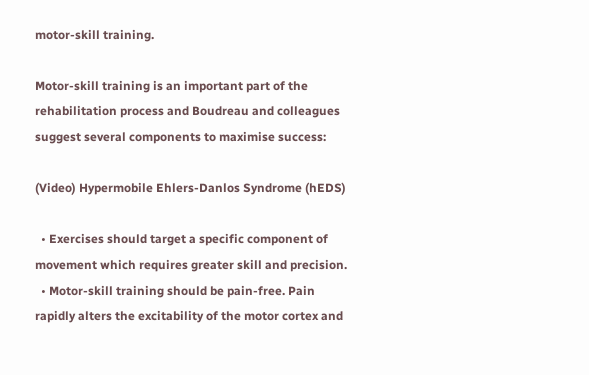motor-skill training.

Motor-skill training is an important part of the rehabilitation process and Boudreau and colleagues suggest several components to maximise success:

(Video) Hypermobile Ehlers-Danlos Syndrome (hEDS)

  • Exercises should target a specific component of movement which requires greater skill and precision.
  • Motor-skill training should be pain-free. Pain rapidly alters the excitability of the motor cortex and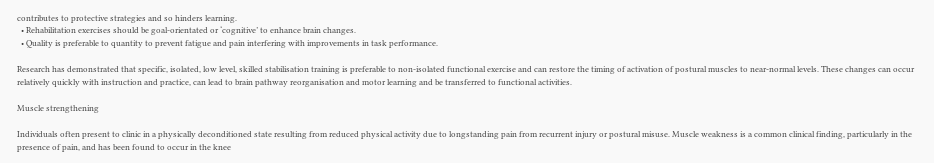contributes to protective strategies and so hinders learning.
  • Rehabilitation exercises should be goal-orientated or ‘cognitive’ to enhance brain changes.
  • Quality is preferable to quantity to prevent fatigue and pain interfering with improvements in task performance.

Research has demonstrated that specific, isolated, low level, skilled stabilisation training is preferable to non-isolated functional exercise and can restore the timing of activation of postural muscles to near-normal levels. These changes can occur relatively quickly with instruction and practice, can lead to brain pathway reorganisation and motor learning and be transferred to functional activities.

Muscle strengthening

Individuals often present to clinic in a physically deconditioned state resulting from reduced physical activity due to longstanding pain from recurrent injury or postural misuse. Muscle weakness is a common clinical finding, particularly in the presence of pain, and has been found to occur in the knee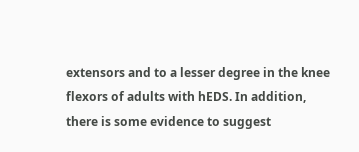extensors and to a lesser degree in the knee flexors of adults with hEDS. In addition, there is some evidence to suggest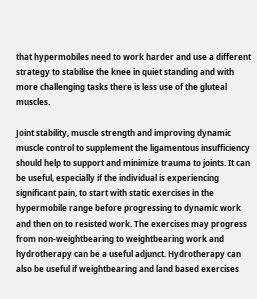that hypermobiles need to work harder and use a different strategy to stabilise the knee in quiet standing and with more challenging tasks there is less use of the gluteal muscles.

Joint stability, muscle strength and improving dynamic muscle control to supplement the ligamentous insufficiency should help to support and minimize trauma to joints. It can be useful, especially if the individual is experiencing significant pain, to start with static exercises in the hypermobile range before progressing to dynamic work and then on to resisted work. The exercises may progress from non-weightbearing to weightbearing work and hydrotherapy can be a useful adjunct. Hydrotherapy can also be useful if weightbearing and land based exercises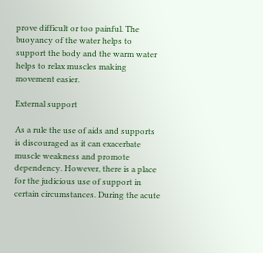prove difficult or too painful. The buoyancy of the water helps to support the body and the warm water helps to relax muscles making movement easier.

External support

As a rule the use of aids and supports is discouraged as it can exacerbate muscle weakness and promote dependency. However, there is a place for the judicious use of support in certain circumstances. During the acute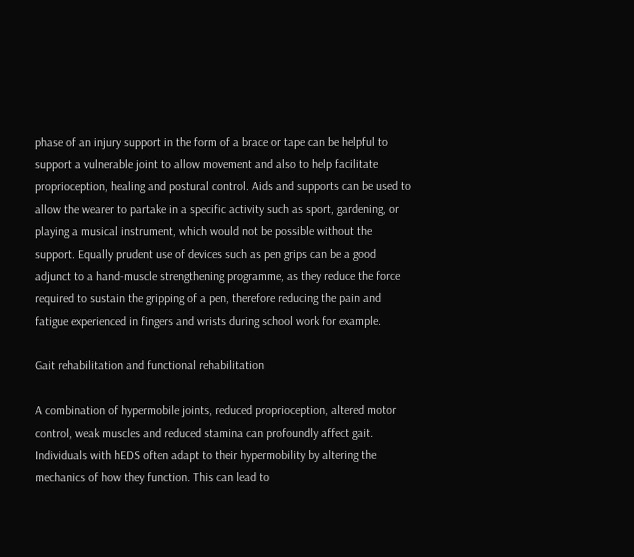phase of an injury support in the form of a brace or tape can be helpful to support a vulnerable joint to allow movement and also to help facilitate proprioception, healing and postural control. Aids and supports can be used to allow the wearer to partake in a specific activity such as sport, gardening, or playing a musical instrument, which would not be possible without the support. Equally prudent use of devices such as pen grips can be a good adjunct to a hand-muscle strengthening programme, as they reduce the force required to sustain the gripping of a pen, therefore reducing the pain and fatigue experienced in fingers and wrists during school work for example.

Gait rehabilitation and functional rehabilitation

A combination of hypermobile joints, reduced proprioception, altered motor control, weak muscles and reduced stamina can profoundly affect gait. Individuals with hEDS often adapt to their hypermobility by altering the mechanics of how they function. This can lead to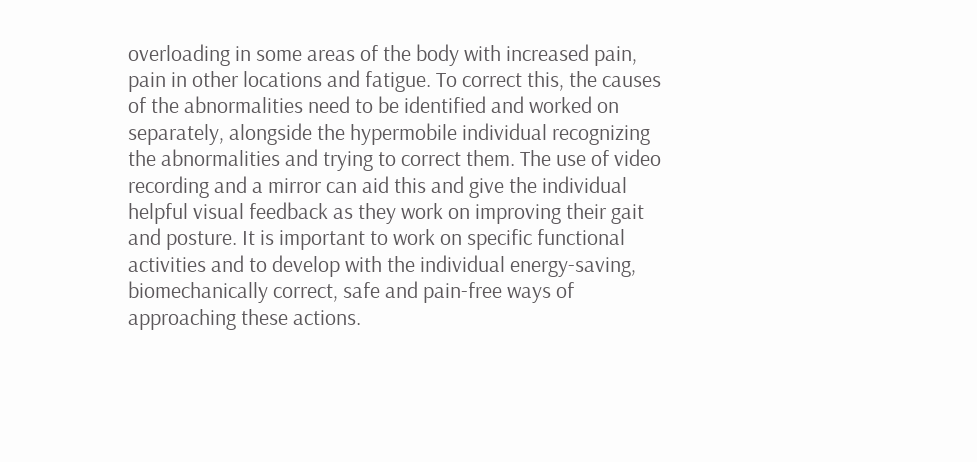overloading in some areas of the body with increased pain, pain in other locations and fatigue. To correct this, the causes of the abnormalities need to be identified and worked on separately, alongside the hypermobile individual recognizing the abnormalities and trying to correct them. The use of video recording and a mirror can aid this and give the individual helpful visual feedback as they work on improving their gait and posture. It is important to work on specific functional activities and to develop with the individual energy-saving, biomechanically correct, safe and pain-free ways of approaching these actions.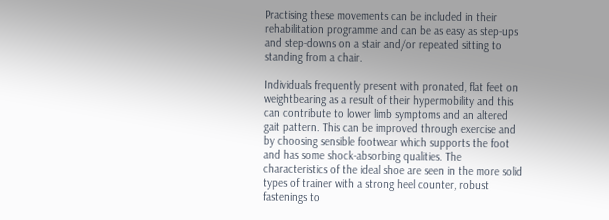Practising these movements can be included in their rehabilitation programme and can be as easy as step-ups and step-downs on a stair and/or repeated sitting to standing from a chair.

Individuals frequently present with pronated, flat feet on weightbearing as a result of their hypermobility and this can contribute to lower limb symptoms and an altered gait pattern. This can be improved through exercise and by choosing sensible footwear which supports the foot and has some shock-absorbing qualities. The characteristics of the ideal shoe are seen in the more solid types of trainer with a strong heel counter, robust fastenings to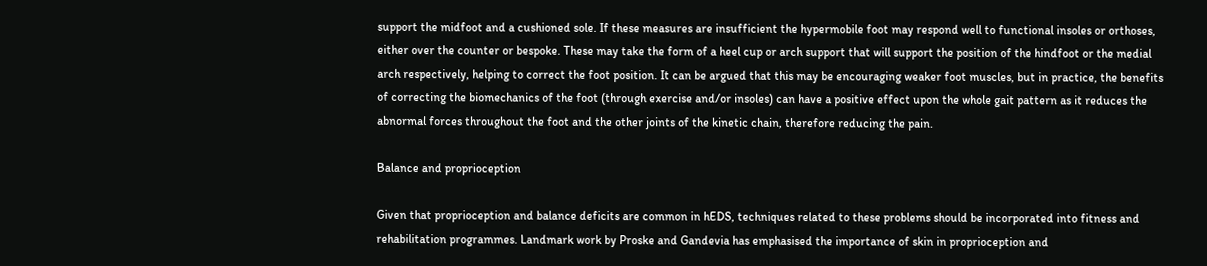support the midfoot and a cushioned sole. If these measures are insufficient the hypermobile foot may respond well to functional insoles or orthoses, either over the counter or bespoke. These may take the form of a heel cup or arch support that will support the position of the hindfoot or the medial arch respectively, helping to correct the foot position. It can be argued that this may be encouraging weaker foot muscles, but in practice, the benefits of correcting the biomechanics of the foot (through exercise and/or insoles) can have a positive effect upon the whole gait pattern as it reduces the abnormal forces throughout the foot and the other joints of the kinetic chain, therefore reducing the pain.

Balance and proprioception

Given that proprioception and balance deficits are common in hEDS, techniques related to these problems should be incorporated into fitness and rehabilitation programmes. Landmark work by Proske and Gandevia has emphasised the importance of skin in proprioception and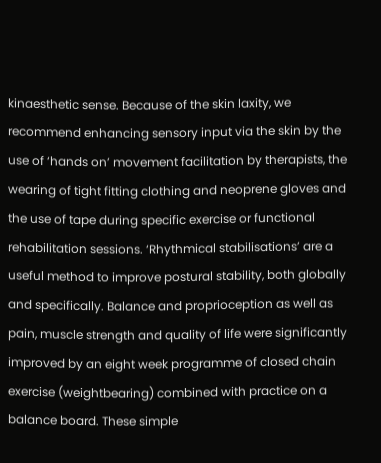kinaesthetic sense. Because of the skin laxity, we recommend enhancing sensory input via the skin by the use of ‘hands on’ movement facilitation by therapists, the wearing of tight fitting clothing and neoprene gloves and the use of tape during specific exercise or functional rehabilitation sessions. ‘Rhythmical stabilisations’ are a useful method to improve postural stability, both globally and specifically. Balance and proprioception as well as pain, muscle strength and quality of life were significantly improved by an eight week programme of closed chain exercise (weightbearing) combined with practice on a balance board. These simple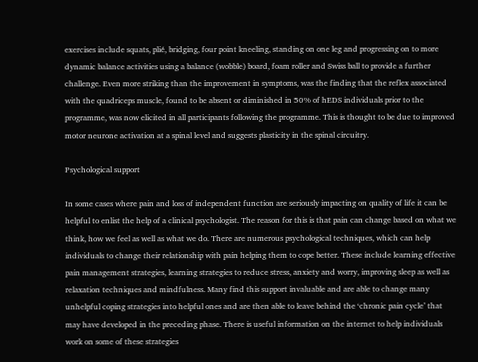exercises include squats, plié, bridging, four point kneeling, standing on one leg and progressing on to more dynamic balance activities using a balance (wobble) board, foam roller and Swiss ball to provide a further challenge. Even more striking than the improvement in symptoms, was the finding that the reflex associated with the quadriceps muscle, found to be absent or diminished in 50% of hEDS individuals prior to the programme, was now elicited in all participants following the programme. This is thought to be due to improved motor neurone activation at a spinal level and suggests plasticity in the spinal circuitry.

Psychological support

In some cases where pain and loss of independent function are seriously impacting on quality of life it can be helpful to enlist the help of a clinical psychologist. The reason for this is that pain can change based on what we think, how we feel as well as what we do. There are numerous psychological techniques, which can help individuals to change their relationship with pain helping them to cope better. These include learning effective pain management strategies, learning strategies to reduce stress, anxiety and worry, improving sleep as well as relaxation techniques and mindfulness. Many find this support invaluable and are able to change many unhelpful coping strategies into helpful ones and are then able to leave behind the ‘chronic pain cycle’ that may have developed in the preceding phase. There is useful information on the internet to help individuals work on some of these strategies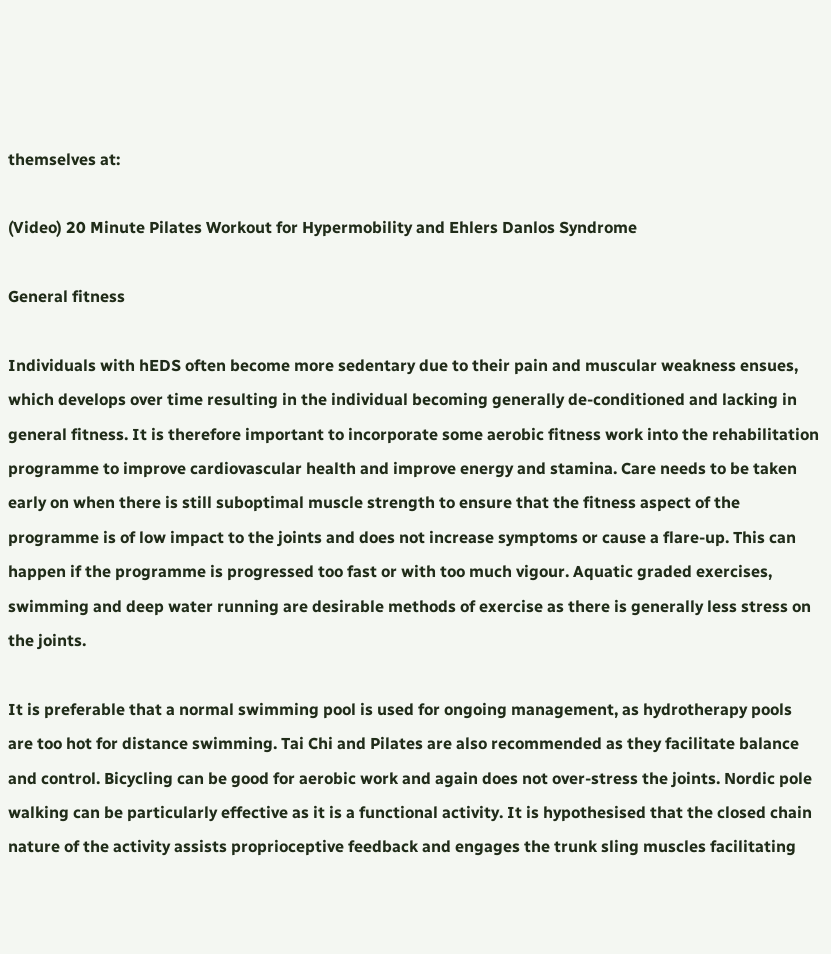themselves at:

(Video) 20 Minute Pilates Workout for Hypermobility and Ehlers Danlos Syndrome

General fitness

Individuals with hEDS often become more sedentary due to their pain and muscular weakness ensues, which develops over time resulting in the individual becoming generally de-conditioned and lacking in general fitness. It is therefore important to incorporate some aerobic fitness work into the rehabilitation programme to improve cardiovascular health and improve energy and stamina. Care needs to be taken early on when there is still suboptimal muscle strength to ensure that the fitness aspect of the programme is of low impact to the joints and does not increase symptoms or cause a flare-up. This can happen if the programme is progressed too fast or with too much vigour. Aquatic graded exercises, swimming and deep water running are desirable methods of exercise as there is generally less stress on the joints.

It is preferable that a normal swimming pool is used for ongoing management, as hydrotherapy pools are too hot for distance swimming. Tai Chi and Pilates are also recommended as they facilitate balance and control. Bicycling can be good for aerobic work and again does not over-stress the joints. Nordic pole walking can be particularly effective as it is a functional activity. It is hypothesised that the closed chain nature of the activity assists proprioceptive feedback and engages the trunk sling muscles facilitating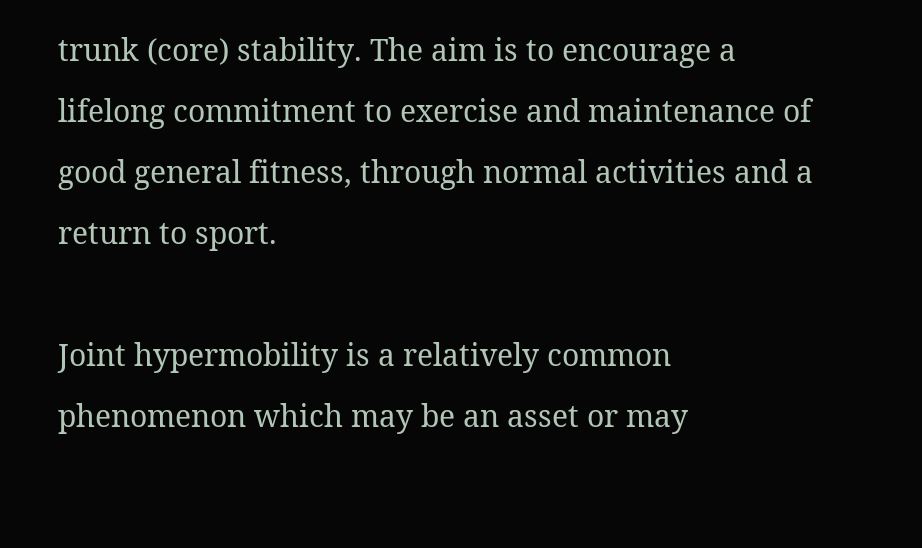trunk (core) stability. The aim is to encourage a lifelong commitment to exercise and maintenance of good general fitness, through normal activities and a return to sport.

Joint hypermobility is a relatively common phenomenon which may be an asset or may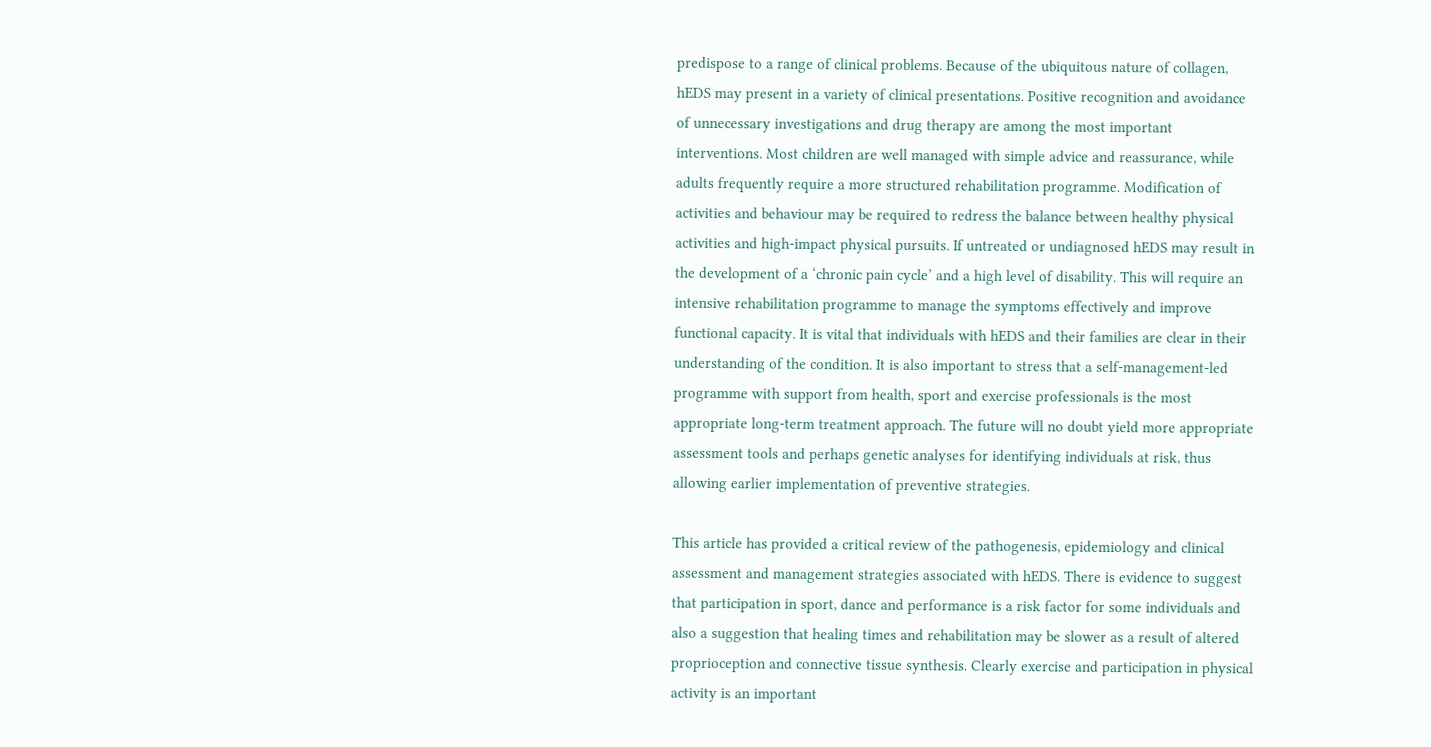predispose to a range of clinical problems. Because of the ubiquitous nature of collagen, hEDS may present in a variety of clinical presentations. Positive recognition and avoidance of unnecessary investigations and drug therapy are among the most important interventions. Most children are well managed with simple advice and reassurance, while adults frequently require a more structured rehabilitation programme. Modification of activities and behaviour may be required to redress the balance between healthy physical activities and high-impact physical pursuits. If untreated or undiagnosed hEDS may result in the development of a ‘chronic pain cycle’ and a high level of disability. This will require an intensive rehabilitation programme to manage the symptoms effectively and improve functional capacity. It is vital that individuals with hEDS and their families are clear in their understanding of the condition. It is also important to stress that a self-management-led programme with support from health, sport and exercise professionals is the most appropriate long-term treatment approach. The future will no doubt yield more appropriate assessment tools and perhaps genetic analyses for identifying individuals at risk, thus allowing earlier implementation of preventive strategies.

This article has provided a critical review of the pathogenesis, epidemiology and clinical assessment and management strategies associated with hEDS. There is evidence to suggest that participation in sport, dance and performance is a risk factor for some individuals and also a suggestion that healing times and rehabilitation may be slower as a result of altered proprioception and connective tissue synthesis. Clearly exercise and participation in physical activity is an important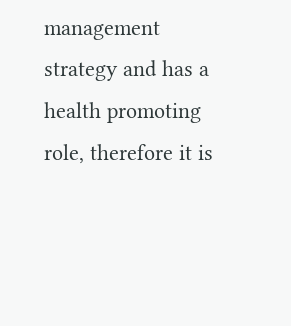management strategy and has a health promoting role, therefore it is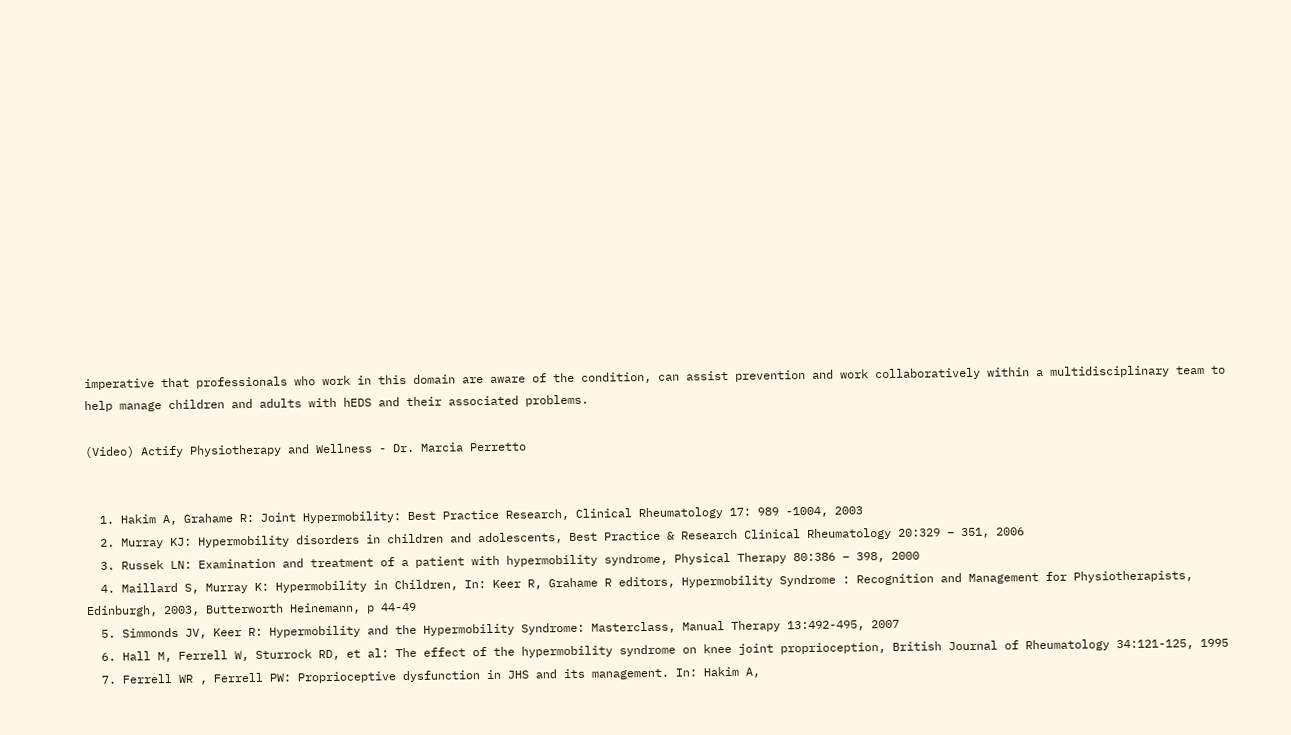imperative that professionals who work in this domain are aware of the condition, can assist prevention and work collaboratively within a multidisciplinary team to help manage children and adults with hEDS and their associated problems.

(Video) Actify Physiotherapy and Wellness - Dr. Marcia Perretto


  1. Hakim A, Grahame R: Joint Hypermobility: Best Practice Research, Clinical Rheumatology 17: 989 -1004, 2003
  2. Murray KJ: Hypermobility disorders in children and adolescents, Best Practice & Research Clinical Rheumatology 20:329 – 351, 2006
  3. Russek LN: Examination and treatment of a patient with hypermobility syndrome, Physical Therapy 80:386 – 398, 2000
  4. Maillard S, Murray K: Hypermobility in Children, In: Keer R, Grahame R editors, Hypermobility Syndrome : Recognition and Management for Physiotherapists, Edinburgh, 2003, Butterworth Heinemann, p 44-49
  5. Simmonds JV, Keer R: Hypermobility and the Hypermobility Syndrome: Masterclass, Manual Therapy 13:492-495, 2007
  6. Hall M, Ferrell W, Sturrock RD, et al: The effect of the hypermobility syndrome on knee joint proprioception, British Journal of Rheumatology 34:121-125, 1995
  7. Ferrell WR , Ferrell PW: Proprioceptive dysfunction in JHS and its management. In: Hakim A,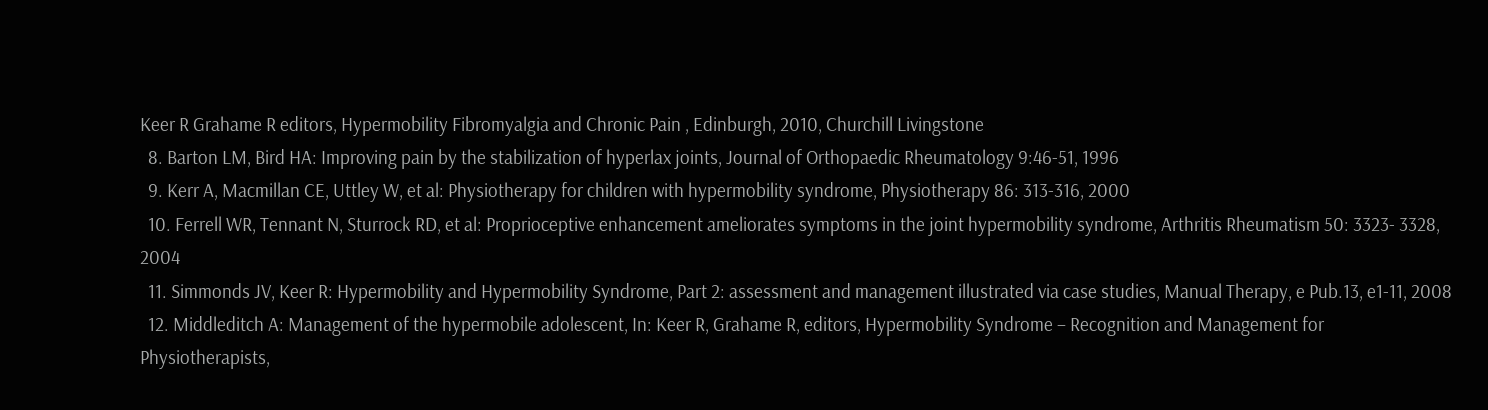Keer R Grahame R editors, Hypermobility Fibromyalgia and Chronic Pain , Edinburgh, 2010, Churchill Livingstone
  8. Barton LM, Bird HA: Improving pain by the stabilization of hyperlax joints, Journal of Orthopaedic Rheumatology 9:46-51, 1996
  9. Kerr A, Macmillan CE, Uttley W, et al: Physiotherapy for children with hypermobility syndrome, Physiotherapy 86: 313-316, 2000
  10. Ferrell WR, Tennant N, Sturrock RD, et al: Proprioceptive enhancement ameliorates symptoms in the joint hypermobility syndrome, Arthritis Rheumatism 50: 3323- 3328, 2004
  11. Simmonds JV, Keer R: Hypermobility and Hypermobility Syndrome, Part 2: assessment and management illustrated via case studies, Manual Therapy, e Pub.13, e1-11, 2008
  12. Middleditch A: Management of the hypermobile adolescent, In: Keer R, Grahame R, editors, Hypermobility Syndrome – Recognition and Management for Physiotherapists,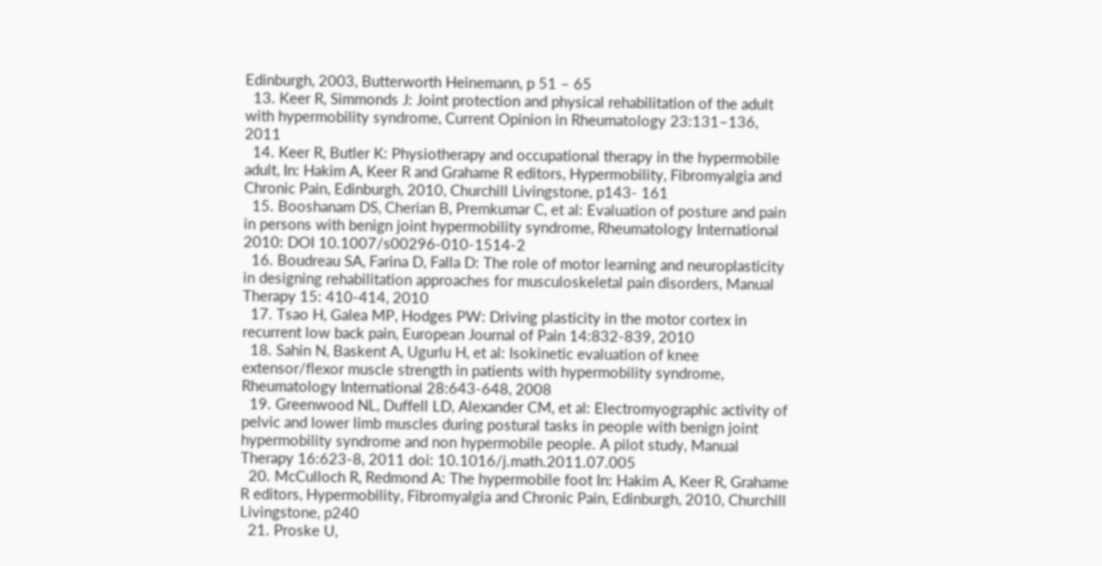Edinburgh, 2003, Butterworth Heinemann, p 51 – 65
  13. Keer R, Simmonds J: Joint protection and physical rehabilitation of the adult with hypermobility syndrome, Current Opinion in Rheumatology 23:131–136, 2011
  14. Keer R, Butler K: Physiotherapy and occupational therapy in the hypermobile adult, In: Hakim A, Keer R and Grahame R editors, Hypermobility, Fibromyalgia and Chronic Pain, Edinburgh, 2010, Churchill Livingstone, p143- 161
  15. Booshanam DS, Cherian B, Premkumar C, et al: Evaluation of posture and pain in persons with benign joint hypermobility syndrome, Rheumatology International 2010: DOI 10.1007/s00296-010-1514-2
  16. Boudreau SA, Farina D, Falla D: The role of motor learning and neuroplasticity in designing rehabilitation approaches for musculoskeletal pain disorders, Manual Therapy 15: 410-414, 2010
  17. Tsao H, Galea MP, Hodges PW: Driving plasticity in the motor cortex in recurrent low back pain, European Journal of Pain 14:832-839, 2010
  18. Sahin N, Baskent A, Ugurlu H, et al: Isokinetic evaluation of knee extensor/flexor muscle strength in patients with hypermobility syndrome, Rheumatology International 28:643-648, 2008
  19. Greenwood NL, Duffell LD, Alexander CM, et al: Electromyographic activity of pelvic and lower limb muscles during postural tasks in people with benign joint hypermobility syndrome and non hypermobile people. A pilot study, Manual Therapy 16:623-8, 2011 doi: 10.1016/j.math.2011.07.005
  20. McCulloch R, Redmond A: The hypermobile foot In: Hakim A, Keer R, Grahame R editors, Hypermobility, Fibromyalgia and Chronic Pain, Edinburgh, 2010, Churchill Livingstone, p240
  21. Proske U,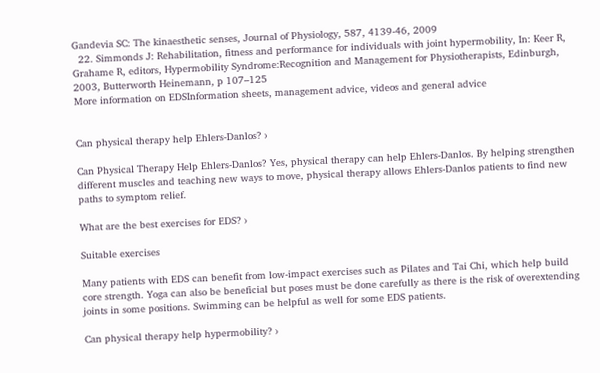Gandevia SC: The kinaesthetic senses, Journal of Physiology, 587, 4139-46, 2009
  22. Simmonds J: Rehabilitation, fitness and performance for individuals with joint hypermobility, In: Keer R, Grahame R, editors, Hypermobility Syndrome:Recognition and Management for Physiotherapists, Edinburgh, 2003, Butterworth Heinemann, p 107–125
More information on EDSInformation sheets, management advice, videos and general advice


Can physical therapy help Ehlers-Danlos? ›

Can Physical Therapy Help Ehlers-Danlos? Yes, physical therapy can help Ehlers-Danlos. By helping strengthen different muscles and teaching new ways to move, physical therapy allows Ehlers-Danlos patients to find new paths to symptom relief.

What are the best exercises for EDS? ›

Suitable exercises

Many patients with EDS can benefit from low-impact exercises such as Pilates and Tai Chi, which help build core strength. Yoga can also be beneficial but poses must be done carefully as there is the risk of overextending joints in some positions. Swimming can be helpful as well for some EDS patients.

Can physical therapy help hypermobility? ›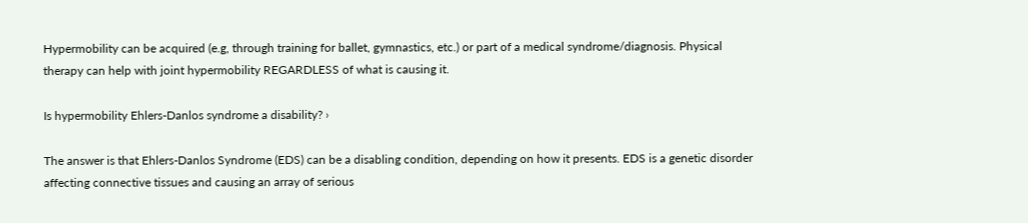Hypermobility can be acquired (e.g, through training for ballet, gymnastics, etc.) or part of a medical syndrome/diagnosis. Physical therapy can help with joint hypermobility REGARDLESS of what is causing it.

Is hypermobility Ehlers-Danlos syndrome a disability? ›

The answer is that Ehlers-Danlos Syndrome (EDS) can be a disabling condition, depending on how it presents. EDS is a genetic disorder affecting connective tissues and causing an array of serious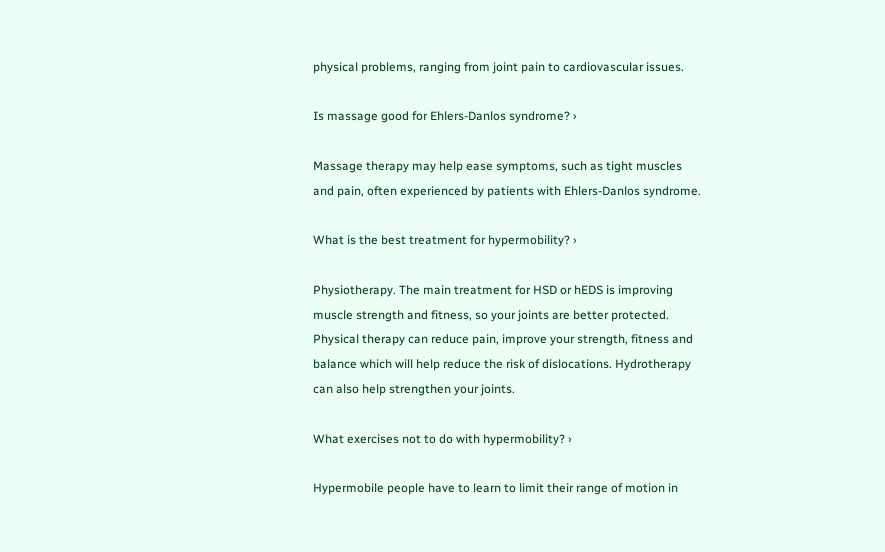physical problems, ranging from joint pain to cardiovascular issues.

Is massage good for Ehlers-Danlos syndrome? ›

Massage therapy may help ease symptoms, such as tight muscles and pain, often experienced by patients with Ehlers-Danlos syndrome.

What is the best treatment for hypermobility? ›

Physiotherapy. The main treatment for HSD or hEDS is improving muscle strength and fitness, so your joints are better protected. Physical therapy can reduce pain, improve your strength, fitness and balance which will help reduce the risk of dislocations. Hydrotherapy can also help strengthen your joints.

What exercises not to do with hypermobility? ›

Hypermobile people have to learn to limit their range of motion in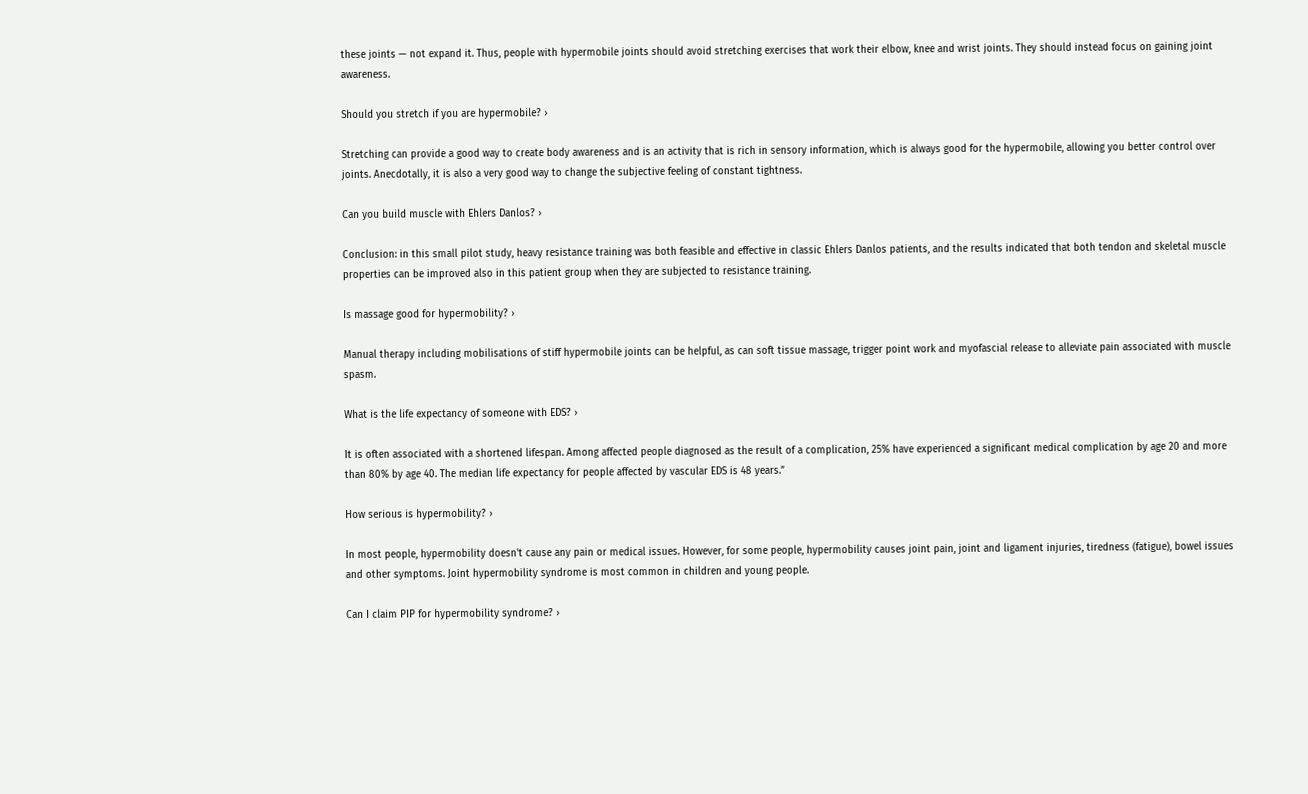these joints — not expand it. Thus, people with hypermobile joints should avoid stretching exercises that work their elbow, knee and wrist joints. They should instead focus on gaining joint awareness.

Should you stretch if you are hypermobile? ›

Stretching can provide a good way to create body awareness and is an activity that is rich in sensory information, which is always good for the hypermobile, allowing you better control over joints. Anecdotally, it is also a very good way to change the subjective feeling of constant tightness.

Can you build muscle with Ehlers Danlos? ›

Conclusion: in this small pilot study, heavy resistance training was both feasible and effective in classic Ehlers Danlos patients, and the results indicated that both tendon and skeletal muscle properties can be improved also in this patient group when they are subjected to resistance training.

Is massage good for hypermobility? ›

Manual therapy including mobilisations of stiff hypermobile joints can be helpful, as can soft tissue massage, trigger point work and myofascial release to alleviate pain associated with muscle spasm.

What is the life expectancy of someone with EDS? ›

It is often associated with a shortened lifespan. Among affected people diagnosed as the result of a complication, 25% have experienced a significant medical complication by age 20 and more than 80% by age 40. The median life expectancy for people affected by vascular EDS is 48 years.”

How serious is hypermobility? ›

In most people, hypermobility doesn't cause any pain or medical issues. However, for some people, hypermobility causes joint pain, joint and ligament injuries, tiredness (fatigue), bowel issues and other symptoms. Joint hypermobility syndrome is most common in children and young people.

Can I claim PIP for hypermobility syndrome? ›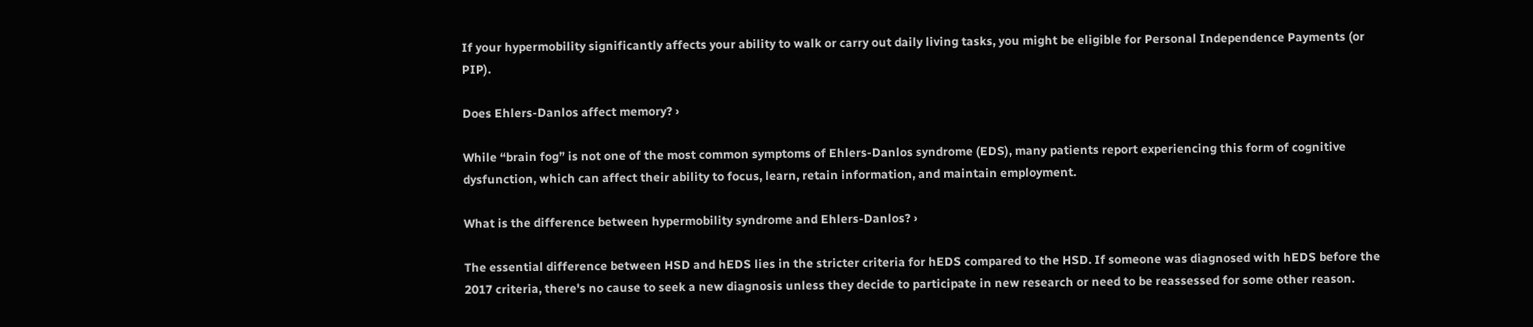If your hypermobility significantly affects your ability to walk or carry out daily living tasks, you might be eligible for Personal Independence Payments (or PIP).

Does Ehlers-Danlos affect memory? ›

While “brain fog” is not one of the most common symptoms of Ehlers-Danlos syndrome (EDS), many patients report experiencing this form of cognitive dysfunction, which can affect their ability to focus, learn, retain information, and maintain employment.

What is the difference between hypermobility syndrome and Ehlers-Danlos? ›

The essential difference between HSD and hEDS lies in the stricter criteria for hEDS compared to the HSD. If someone was diagnosed with hEDS before the 2017 criteria, there's no cause to seek a new diagnosis unless they decide to participate in new research or need to be reassessed for some other reason.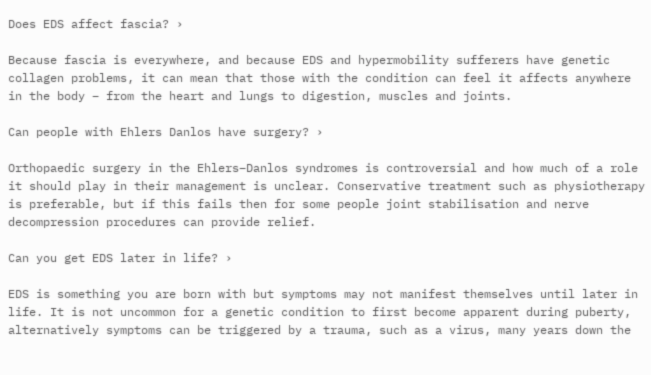Does EDS affect fascia? ›

Because fascia is everywhere, and because EDS and hypermobility sufferers have genetic collagen problems, it can mean that those with the condition can feel it affects anywhere in the body – from the heart and lungs to digestion, muscles and joints.

Can people with Ehlers Danlos have surgery? ›

Orthopaedic surgery in the Ehlers–Danlos syndromes is controversial and how much of a role it should play in their management is unclear. Conservative treatment such as physiotherapy is preferable, but if this fails then for some people joint stabilisation and nerve decompression procedures can provide relief.

Can you get EDS later in life? ›

EDS is something you are born with but symptoms may not manifest themselves until later in life. It is not uncommon for a genetic condition to first become apparent during puberty, alternatively symptoms can be triggered by a trauma, such as a virus, many years down the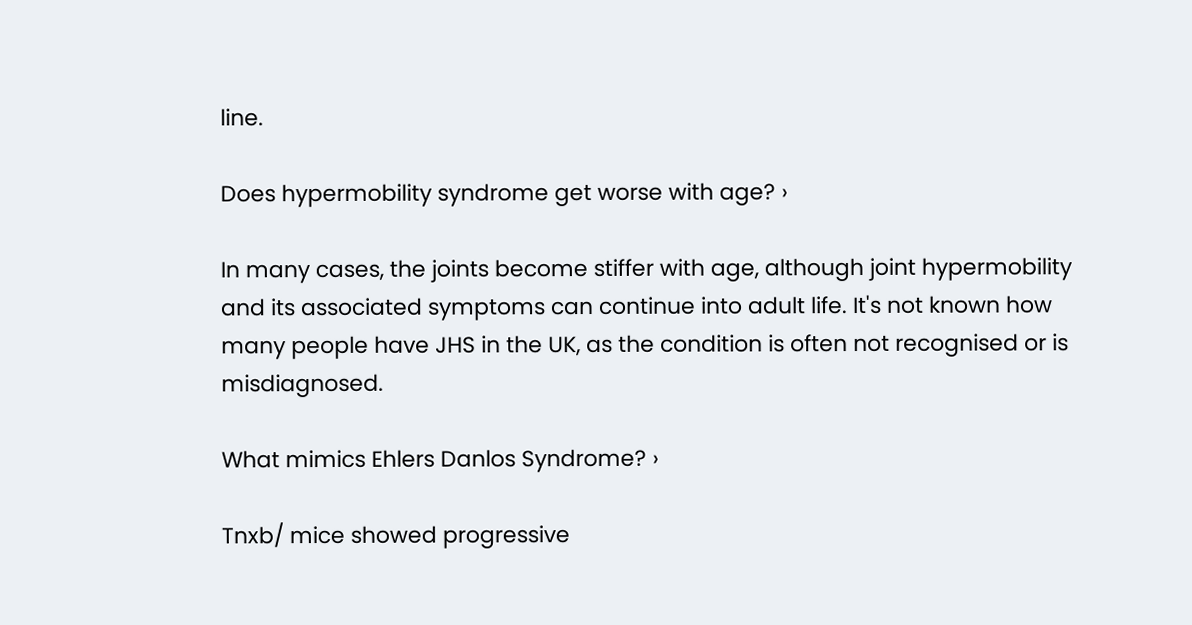line.

Does hypermobility syndrome get worse with age? ›

In many cases, the joints become stiffer with age, although joint hypermobility and its associated symptoms can continue into adult life. It's not known how many people have JHS in the UK, as the condition is often not recognised or is misdiagnosed.

What mimics Ehlers Danlos Syndrome? ›

Tnxb/ mice showed progressive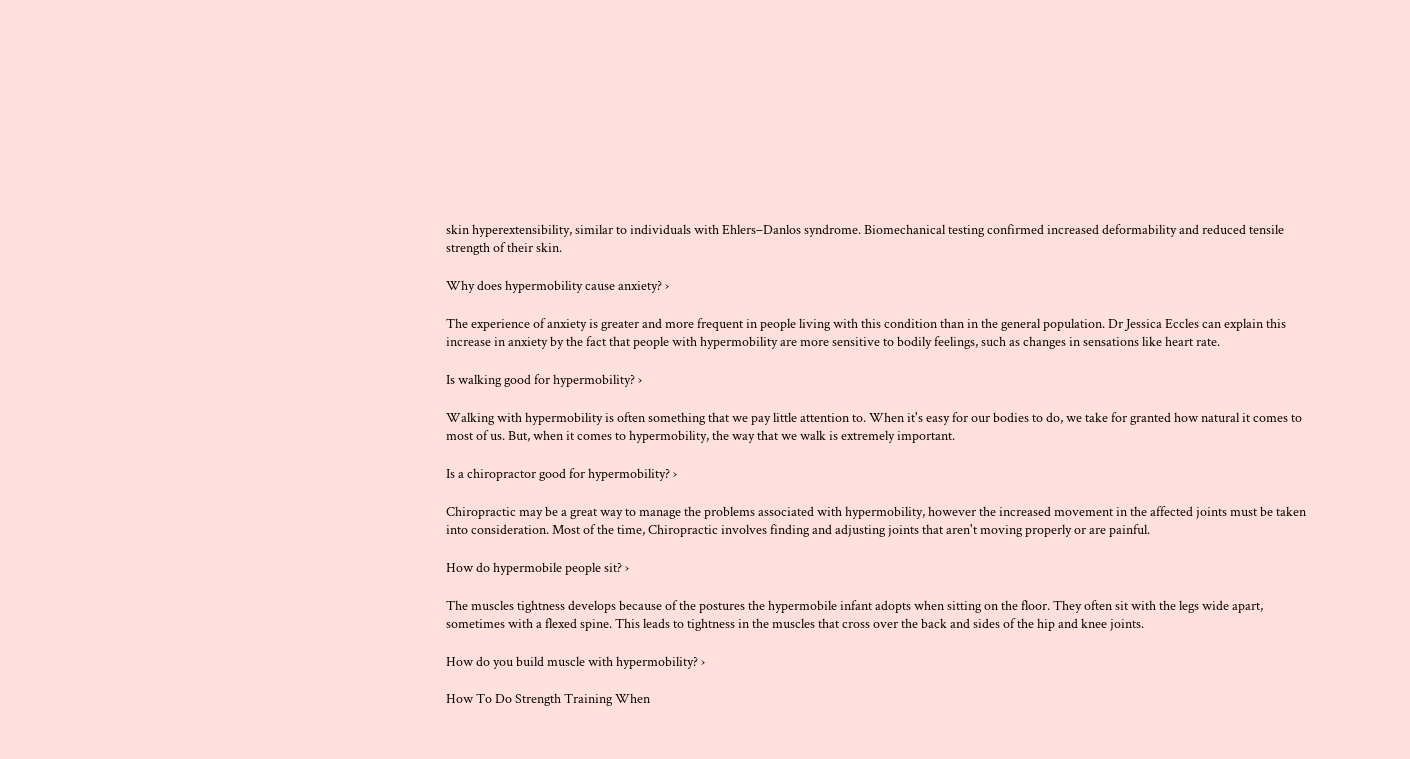skin hyperextensibility, similar to individuals with Ehlers–Danlos syndrome. Biomechanical testing confirmed increased deformability and reduced tensile strength of their skin.

Why does hypermobility cause anxiety? ›

The experience of anxiety is greater and more frequent in people living with this condition than in the general population. Dr Jessica Eccles can explain this increase in anxiety by the fact that people with hypermobility are more sensitive to bodily feelings, such as changes in sensations like heart rate.

Is walking good for hypermobility? ›

Walking with hypermobility is often something that we pay little attention to. When it's easy for our bodies to do, we take for granted how natural it comes to most of us. But, when it comes to hypermobility, the way that we walk is extremely important.

Is a chiropractor good for hypermobility? ›

Chiropractic may be a great way to manage the problems associated with hypermobility, however the increased movement in the affected joints must be taken into consideration. Most of the time, Chiropractic involves finding and adjusting joints that aren't moving properly or are painful.

How do hypermobile people sit? ›

The muscles tightness develops because of the postures the hypermobile infant adopts when sitting on the floor. They often sit with the legs wide apart, sometimes with a flexed spine. This leads to tightness in the muscles that cross over the back and sides of the hip and knee joints.

How do you build muscle with hypermobility? ›

How To Do Strength Training When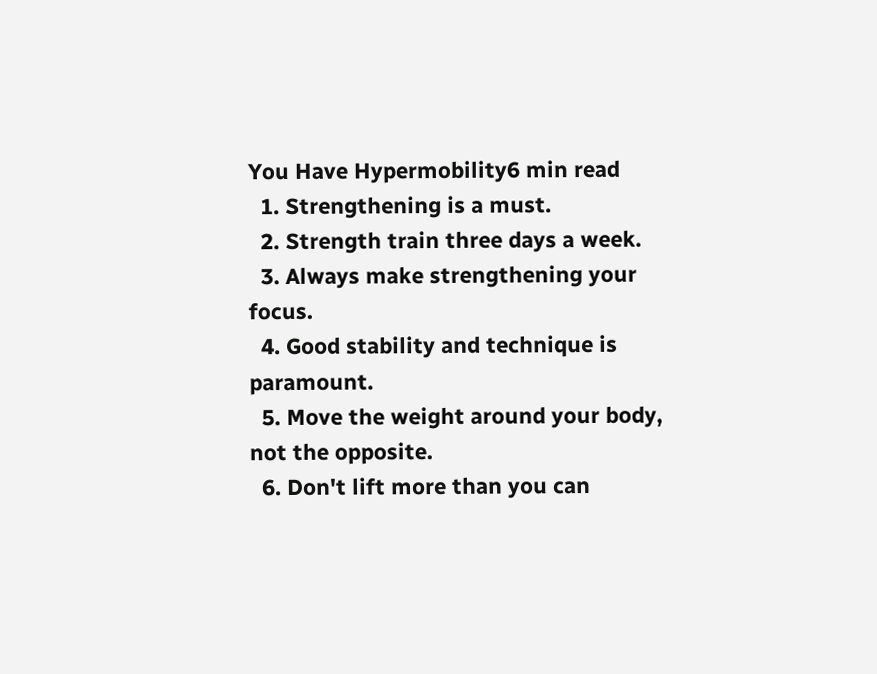You Have Hypermobility6 min read
  1. Strengthening is a must.
  2. Strength train three days a week.
  3. Always make strengthening your focus.
  4. Good stability and technique is paramount.
  5. Move the weight around your body, not the opposite.
  6. Don't lift more than you can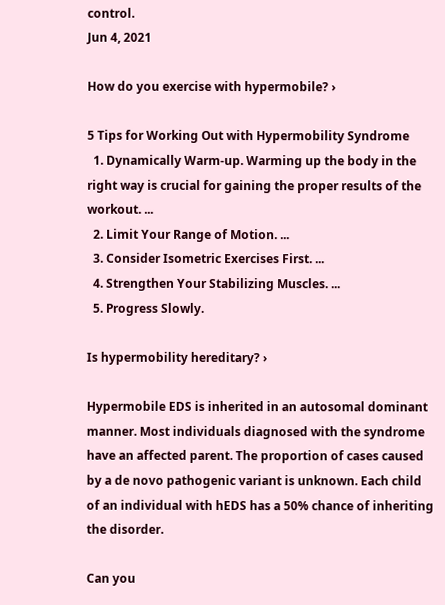control.
Jun 4, 2021

How do you exercise with hypermobile? ›

5 Tips for Working Out with Hypermobility Syndrome
  1. Dynamically Warm-up. Warming up the body in the right way is crucial for gaining the proper results of the workout. ...
  2. Limit Your Range of Motion. ...
  3. Consider Isometric Exercises First. ...
  4. Strengthen Your Stabilizing Muscles. ...
  5. Progress Slowly.

Is hypermobility hereditary? ›

Hypermobile EDS is inherited in an autosomal dominant manner. Most individuals diagnosed with the syndrome have an affected parent. The proportion of cases caused by a de novo pathogenic variant is unknown. Each child of an individual with hEDS has a 50% chance of inheriting the disorder.

Can you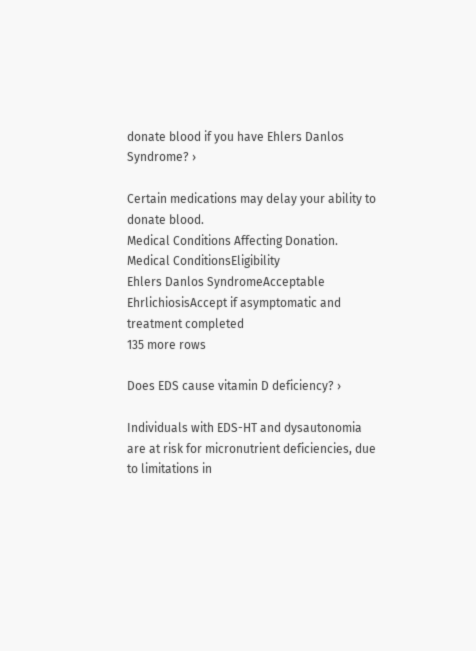donate blood if you have Ehlers Danlos Syndrome? ›

Certain medications may delay your ability to donate blood.
Medical Conditions Affecting Donation.
Medical ConditionsEligibility
Ehlers Danlos SyndromeAcceptable
EhrlichiosisAccept if asymptomatic and treatment completed
135 more rows

Does EDS cause vitamin D deficiency? ›

Individuals with EDS-HT and dysautonomia are at risk for micronutrient deficiencies, due to limitations in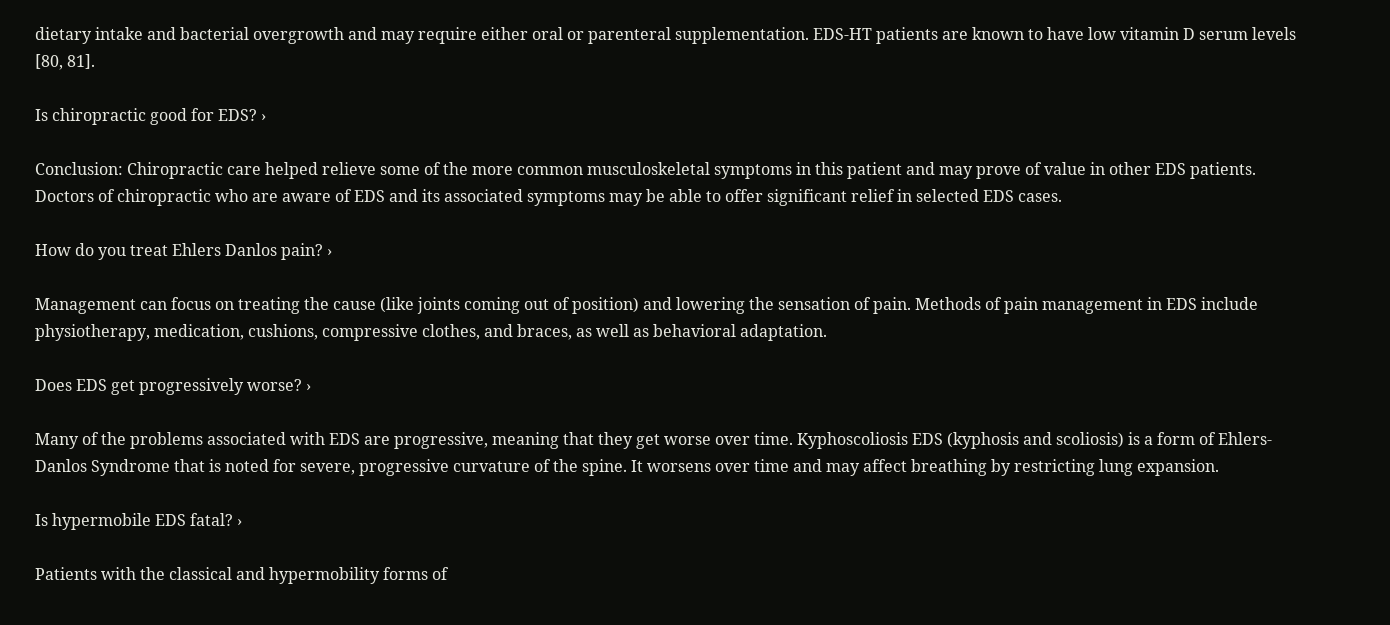dietary intake and bacterial overgrowth and may require either oral or parenteral supplementation. EDS-HT patients are known to have low vitamin D serum levels [80, 81].

Is chiropractic good for EDS? ›

Conclusion: Chiropractic care helped relieve some of the more common musculoskeletal symptoms in this patient and may prove of value in other EDS patients. Doctors of chiropractic who are aware of EDS and its associated symptoms may be able to offer significant relief in selected EDS cases.

How do you treat Ehlers Danlos pain? ›

Management can focus on treating the cause (like joints coming out of position) and lowering the sensation of pain. Methods of pain management in EDS include physiotherapy, medication, cushions, compressive clothes, and braces, as well as behavioral adaptation.

Does EDS get progressively worse? ›

Many of the problems associated with EDS are progressive, meaning that they get worse over time. Kyphoscoliosis EDS (kyphosis and scoliosis) is a form of Ehlers-Danlos Syndrome that is noted for severe, progressive curvature of the spine. It worsens over time and may affect breathing by restricting lung expansion.

Is hypermobile EDS fatal? ›

Patients with the classical and hypermobility forms of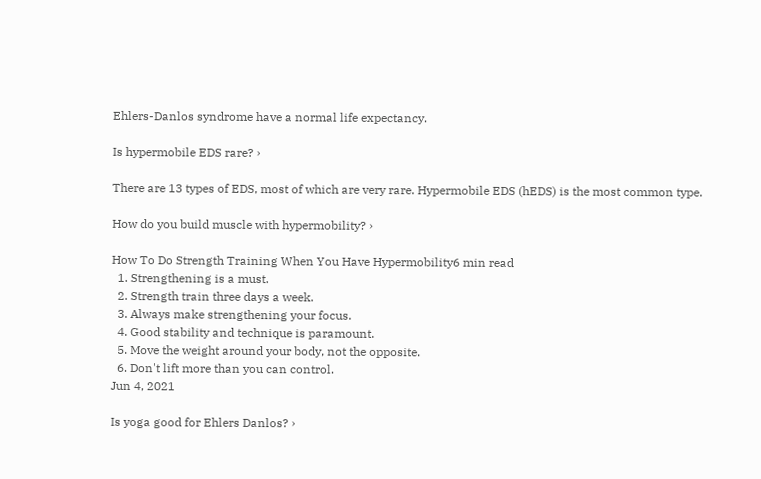Ehlers-Danlos syndrome have a normal life expectancy.

Is hypermobile EDS rare? ›

There are 13 types of EDS, most of which are very rare. Hypermobile EDS (hEDS) is the most common type.

How do you build muscle with hypermobility? ›

How To Do Strength Training When You Have Hypermobility6 min read
  1. Strengthening is a must.
  2. Strength train three days a week.
  3. Always make strengthening your focus.
  4. Good stability and technique is paramount.
  5. Move the weight around your body, not the opposite.
  6. Don't lift more than you can control.
Jun 4, 2021

Is yoga good for Ehlers Danlos? ›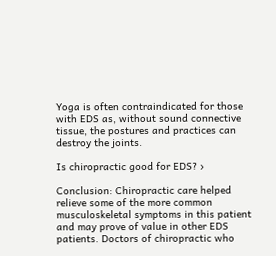Yoga is often contraindicated for those with EDS as, without sound connective tissue, the postures and practices can destroy the joints.

Is chiropractic good for EDS? ›

Conclusion: Chiropractic care helped relieve some of the more common musculoskeletal symptoms in this patient and may prove of value in other EDS patients. Doctors of chiropractic who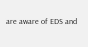are aware of EDS and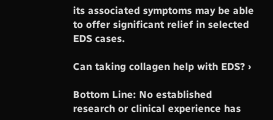its associated symptoms may be able to offer significant relief in selected EDS cases.

Can taking collagen help with EDS? ›

Bottom Line: No established research or clinical experience has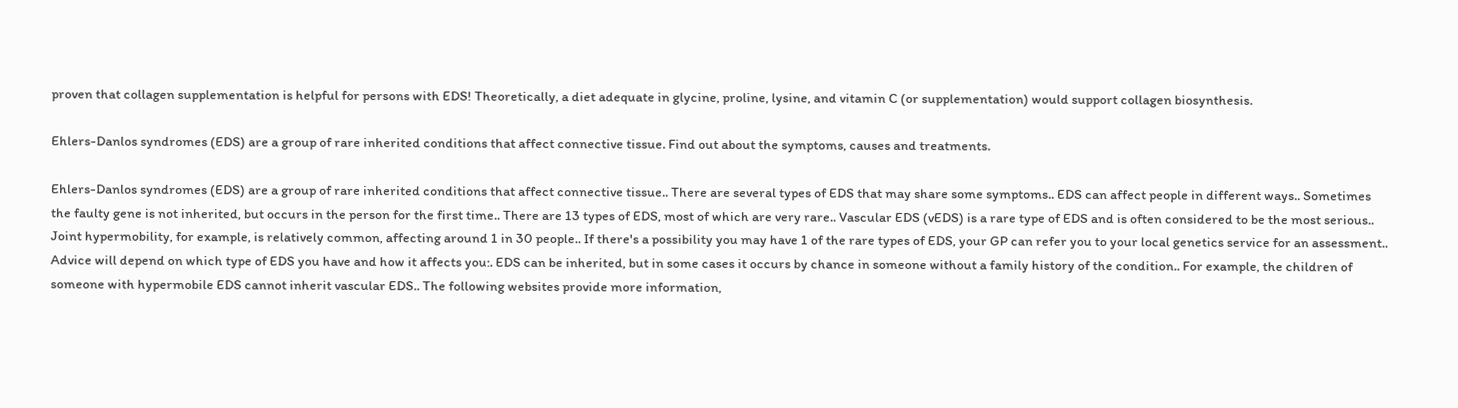proven that collagen supplementation is helpful for persons with EDS! Theoretically, a diet adequate in glycine, proline, lysine, and vitamin C (or supplementation) would support collagen biosynthesis.

Ehlers-Danlos syndromes (EDS) are a group of rare inherited conditions that affect connective tissue. Find out about the symptoms, causes and treatments.

Ehlers-Danlos syndromes (EDS) are a group of rare inherited conditions that affect connective tissue.. There are several types of EDS that may share some symptoms.. EDS can affect people in different ways.. Sometimes the faulty gene is not inherited, but occurs in the person for the first time.. There are 13 types of EDS, most of which are very rare.. Vascular EDS (vEDS) is a rare type of EDS and is often considered to be the most serious.. Joint hypermobility, for example, is relatively common, affecting around 1 in 30 people.. If there's a possibility you may have 1 of the rare types of EDS, your GP can refer you to your local genetics service for an assessment.. Advice will depend on which type of EDS you have and how it affects you:. EDS can be inherited, but in some cases it occurs by chance in someone without a family history of the condition.. For example, the children of someone with hypermobile EDS cannot inherit vascular EDS.. The following websites provide more information,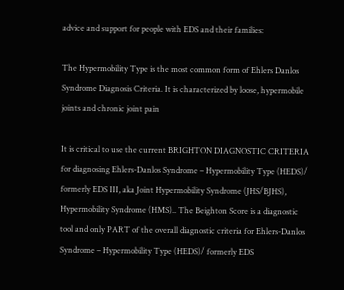advice and support for people with EDS and their families:

The Hypermobility Type is the most common form of Ehlers Danlos Syndrome Diagnosis Criteria. It is characterized by loose, hypermobile joints and chronic joint pain

It is critical to use the current BRIGHTON DIAGNOSTIC CRITERIA for diagnosing Ehlers-Danlos Syndrome – Hypermobility Type (HEDS)/ formerly EDS III, aka Joint Hypermobility Syndrome (JHS/BJHS), Hypermobility Syndrome (HMS).. The Beighton Score is a diagnostic tool and only PART of the overall diagnostic criteria for Ehlers-Danlos Syndrome – Hypermobility Type (HEDS)/ formerly EDS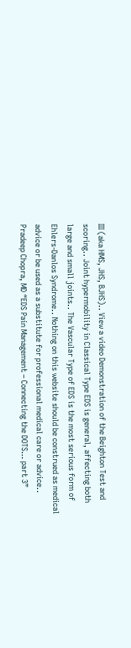III (aka HMS, JHS, BJHS).. View a video Demonstration of the Beighton Test and scoring.. Joint hypermobility in Classical Type EDS is general, affecting both large and small joints.. The Vascular Type of EDS is the most serious form of Ehlers-Danlos Syndrome.. Nothing on this website should be construed as medical advice or be used as a substitute for professional medical care or advice.. Pradeep Chopra, MD “EDS Pain Management – Connecting the DOTS… part 3”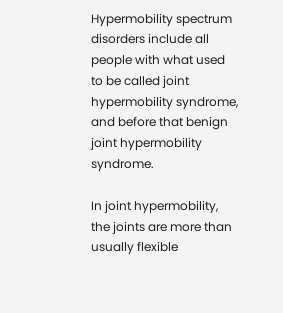Hypermobility spectrum disorders include all people with what used to be called joint hypermobility syndrome, and before that benign joint hypermobility syndrome.

In joint hypermobility, the joints are more than usually flexible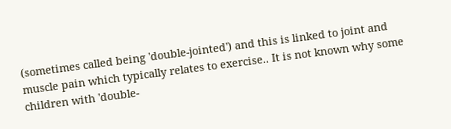(sometimes called being 'double-jointed') and this is linked to joint and muscle pain which typically relates to exercise.. It is not known why some children with 'double-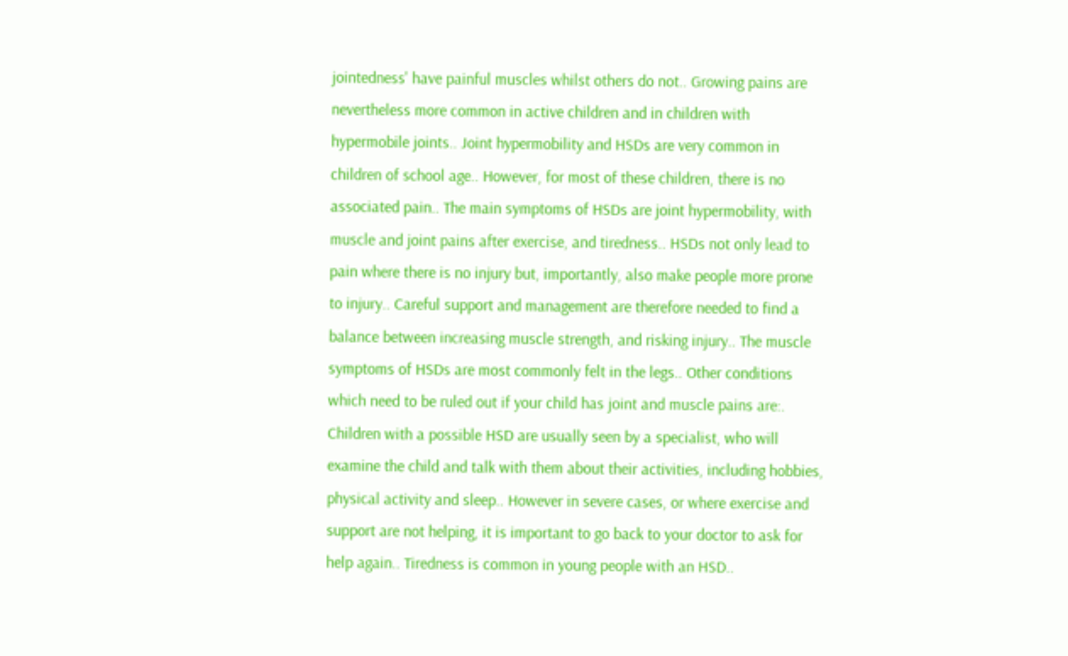jointedness' have painful muscles whilst others do not.. Growing pains are nevertheless more common in active children and in children with hypermobile joints.. Joint hypermobility and HSDs are very common in children of school age.. However, for most of these children, there is no associated pain.. The main symptoms of HSDs are joint hypermobility, with muscle and joint pains after exercise, and tiredness.. HSDs not only lead to pain where there is no injury but, importantly, also make people more prone to injury.. Careful support and management are therefore needed to find a balance between increasing muscle strength, and risking injury.. The muscle symptoms of HSDs are most commonly felt in the legs.. Other conditions which need to be ruled out if your child has joint and muscle pains are:. Children with a possible HSD are usually seen by a specialist, who will examine the child and talk with them about their activities, including hobbies, physical activity and sleep.. However in severe cases, or where exercise and support are not helping, it is important to go back to your doctor to ask for help again.. Tiredness is common in young people with an HSD..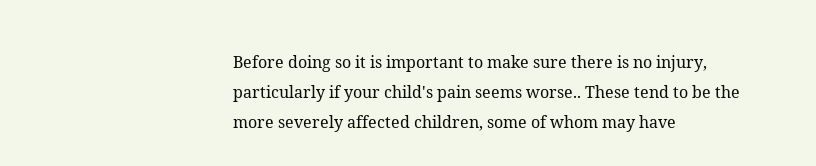Before doing so it is important to make sure there is no injury, particularly if your child's pain seems worse.. These tend to be the more severely affected children, some of whom may have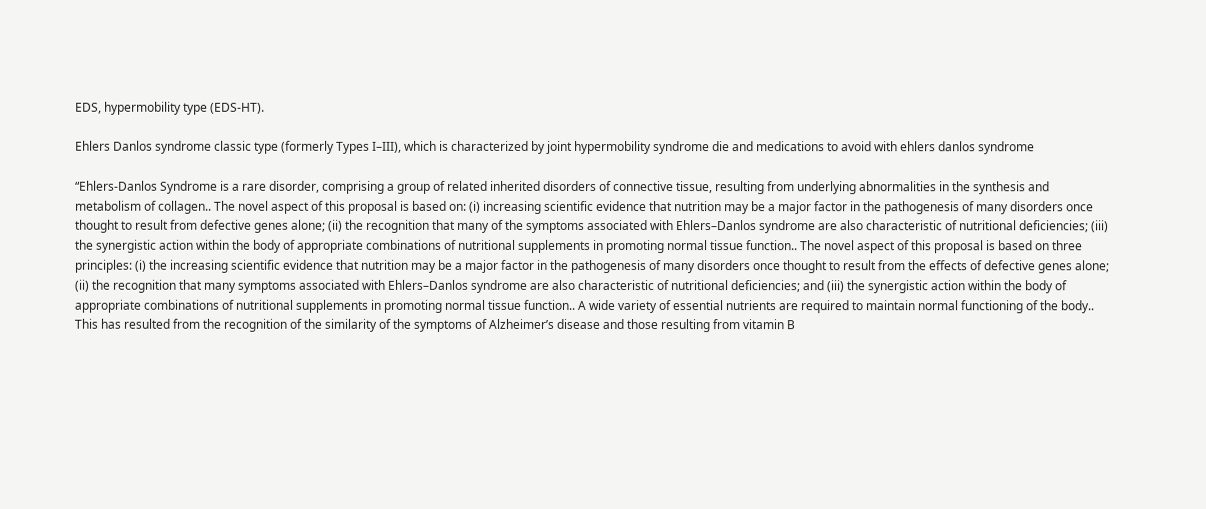EDS, hypermobility type (EDS-HT).

Ehlers Danlos syndrome classic type (formerly Types I–III), which is characterized by joint hypermobility syndrome die and medications to avoid with ehlers danlos syndrome

“Ehlers-Danlos Syndrome is a rare disorder, comprising a group of related inherited disorders of connective tissue, resulting from underlying abnormalities in the synthesis and metabolism of collagen.. The novel aspect of this proposal is based on: (i) increasing scientific evidence that nutrition may be a major factor in the pathogenesis of many disorders once thought to result from defective genes alone; (ii) the recognition that many of the symptoms associated with Ehlers–Danlos syndrome are also characteristic of nutritional deficiencies; (iii) the synergistic action within the body of appropriate combinations of nutritional supplements in promoting normal tissue function.. The novel aspect of this proposal is based on three principles: (i) the increasing scientific evidence that nutrition may be a major factor in the pathogenesis of many disorders once thought to result from the effects of defective genes alone; (ii) the recognition that many symptoms associated with Ehlers–Danlos syndrome are also characteristic of nutritional deficiencies; and (iii) the synergistic action within the body of appropriate combinations of nutritional supplements in promoting normal tissue function.. A wide variety of essential nutrients are required to maintain normal functioning of the body.. This has resulted from the recognition of the similarity of the symptoms of Alzheimer’s disease and those resulting from vitamin B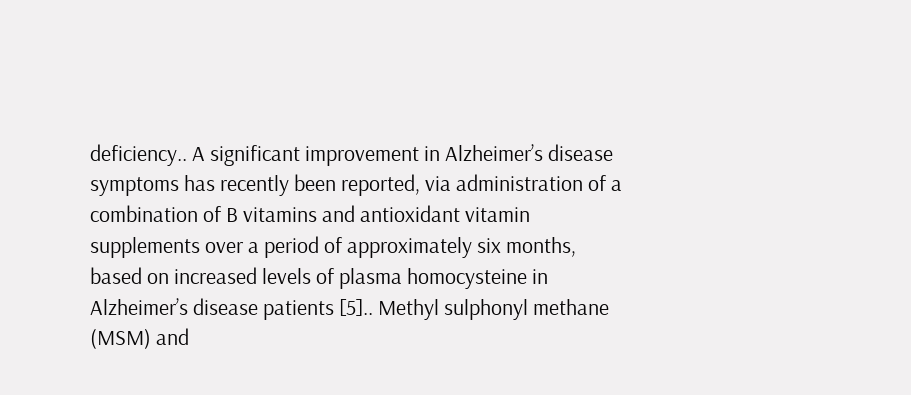deficiency.. A significant improvement in Alzheimer’s disease symptoms has recently been reported, via administration of a combination of B vitamins and antioxidant vitamin supplements over a period of approximately six months, based on increased levels of plasma homocysteine in Alzheimer’s disease patients [5].. Methyl sulphonyl methane (MSM) and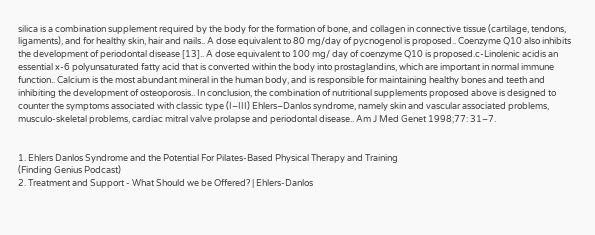silica is a combination supplement required by the body for the formation of bone, and collagen in connective tissue (cartilage, tendons, ligaments), and for healthy skin, hair and nails.. A dose equivalent to 80 mg/day of pycnogenol is proposed.. Coenzyme Q10 also inhibits the development of periodontal disease [13].. A dose equivalent to 100 mg/ day of coenzyme Q10 is proposed.c-Linolenic acidis an essential x-6 polyunsaturated fatty acid that is converted within the body into prostaglandins, which are important in normal immune function.. Calcium is the most abundant mineral in the human body, and is responsible for maintaining healthy bones and teeth and inhibiting the development of osteoporosis.. In conclusion, the combination of nutritional supplements proposed above is designed to counter the symptoms associated with classic type (I–III) Ehlers–Danlos syndrome, namely skin and vascular associated problems, musculo-skeletal problems, cardiac mitral valve prolapse and periodontal disease.. Am J Med Genet 1998;77: 31–7.


1. Ehlers Danlos Syndrome and the Potential For Pilates-Based Physical Therapy and Training
(Finding Genius Podcast)
2. Treatment and Support - What Should we be Offered? | Ehlers-Danlos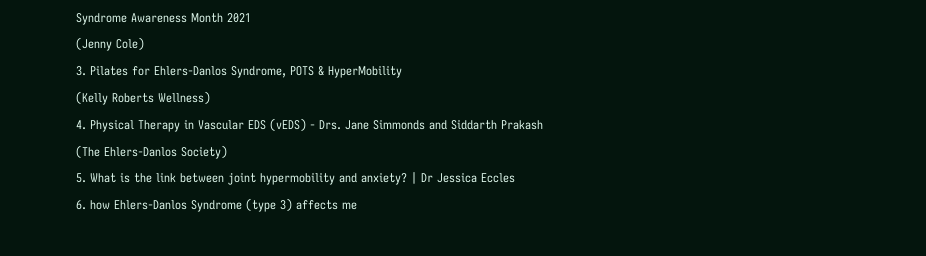Syndrome Awareness Month 2021
(Jenny Cole)
3. Pilates for Ehlers-Danlos Syndrome, POTS & HyperMobility
(Kelly Roberts Wellness)
4. Physical Therapy in Vascular EDS (vEDS) - Drs. Jane Simmonds and Siddarth Prakash
(The Ehlers-Danlos Society)
5. What is the link between joint hypermobility and anxiety? | Dr Jessica Eccles
6. how Ehlers-Danlos Syndrome (type 3) affects me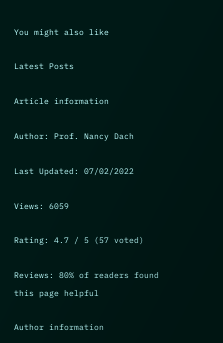You might also like

Latest Posts

Article information

Author: Prof. Nancy Dach

Last Updated: 07/02/2022

Views: 6059

Rating: 4.7 / 5 (57 voted)

Reviews: 80% of readers found this page helpful

Author information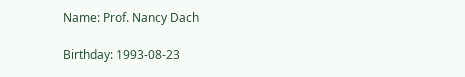Name: Prof. Nancy Dach

Birthday: 1993-08-23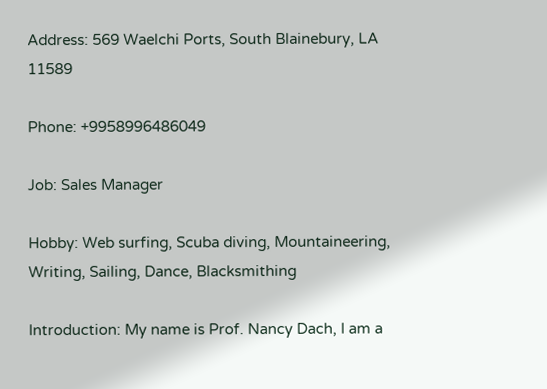Address: 569 Waelchi Ports, South Blainebury, LA 11589

Phone: +9958996486049

Job: Sales Manager

Hobby: Web surfing, Scuba diving, Mountaineering, Writing, Sailing, Dance, Blacksmithing

Introduction: My name is Prof. Nancy Dach, I am a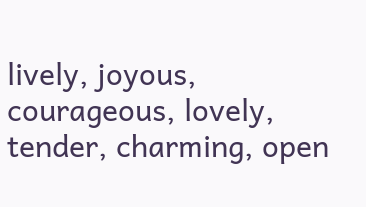lively, joyous, courageous, lovely, tender, charming, open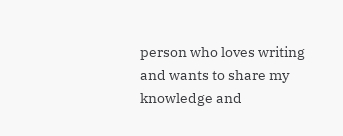person who loves writing and wants to share my knowledge and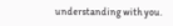understanding with you.